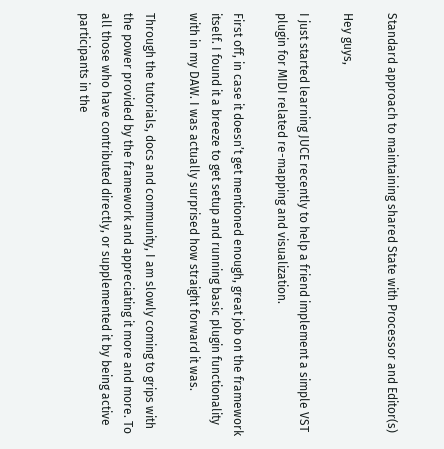Standard approach to maintaining shared State with Processor and Editor(s)

Hey guys,

I just started learning JUCE recently to help a friend implement a simple VST plugin for MIDI related re-mapping and visualization.

First off, in case it doesn’t get mentioned enough, great job on the framework itself. I found it a breeze to get setup and running basic plugin functionality with in my DAW. I was actually surprised how straight forward it was.

Through the tutorials, docs and community, I am slowly coming to grips with the power provided by the framework and appreciating it more and more. To all those who have contributed directly, or supplemented it by being active participants in the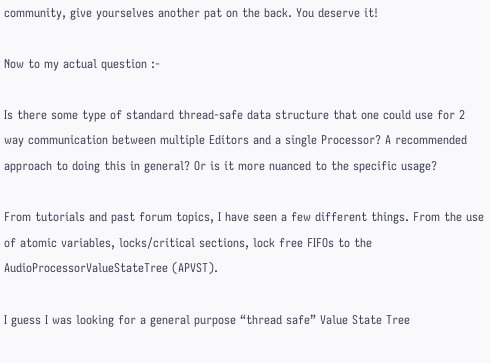community, give yourselves another pat on the back. You deserve it!

Now to my actual question :-

Is there some type of standard thread-safe data structure that one could use for 2 way communication between multiple Editors and a single Processor? A recommended approach to doing this in general? Or is it more nuanced to the specific usage?

From tutorials and past forum topics, I have seen a few different things. From the use of atomic variables, locks/critical sections, lock free FIFOs to the AudioProcessorValueStateTree (APVST).

I guess I was looking for a general purpose “thread safe” Value State Tree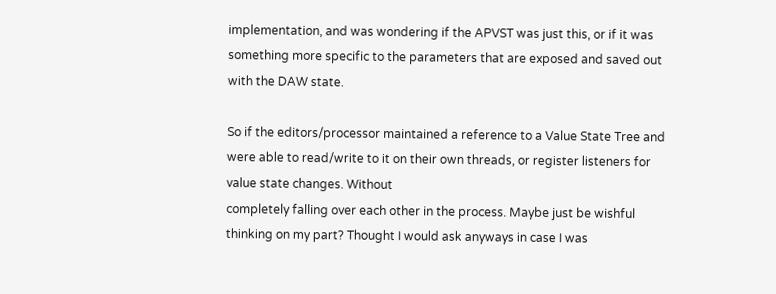implementation, and was wondering if the APVST was just this, or if it was something more specific to the parameters that are exposed and saved out with the DAW state.

So if the editors/processor maintained a reference to a Value State Tree and were able to read/write to it on their own threads, or register listeners for value state changes. Without
completely falling over each other in the process. Maybe just be wishful thinking on my part? Thought I would ask anyways in case I was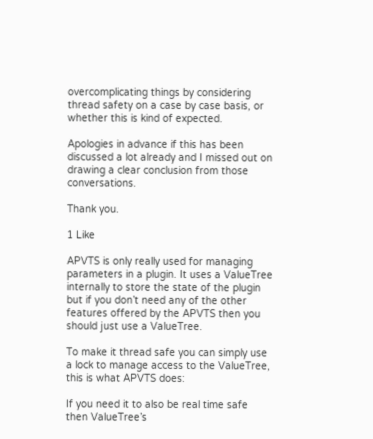overcomplicating things by considering thread safety on a case by case basis, or whether this is kind of expected.

Apologies in advance if this has been discussed a lot already and I missed out on drawing a clear conclusion from those conversations.

Thank you.

1 Like

APVTS is only really used for managing parameters in a plugin. It uses a ValueTree internally to store the state of the plugin but if you don’t need any of the other features offered by the APVTS then you should just use a ValueTree.

To make it thread safe you can simply use a lock to manage access to the ValueTree, this is what APVTS does:

If you need it to also be real time safe then ValueTree’s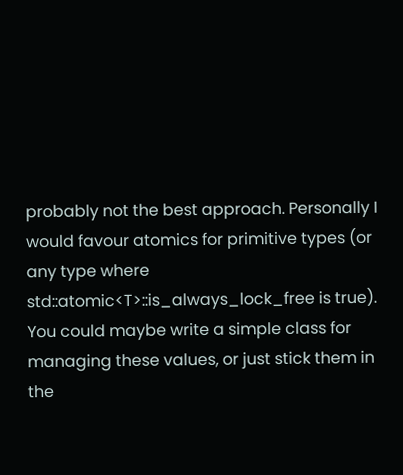probably not the best approach. Personally I would favour atomics for primitive types (or any type where std::atomic<T>::is_always_lock_free is true). You could maybe write a simple class for managing these values, or just stick them in the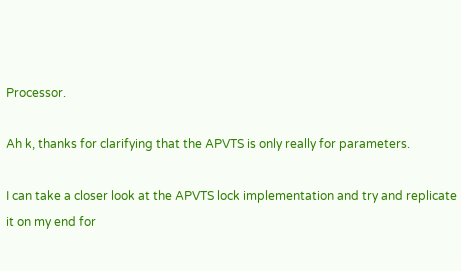Processor.

Ah k, thanks for clarifying that the APVTS is only really for parameters.

I can take a closer look at the APVTS lock implementation and try and replicate it on my end for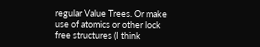regular Value Trees. Or make use of atomics or other lock free structures (I think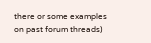there or some examples on past forum threads)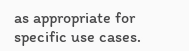as appropriate for specific use cases.